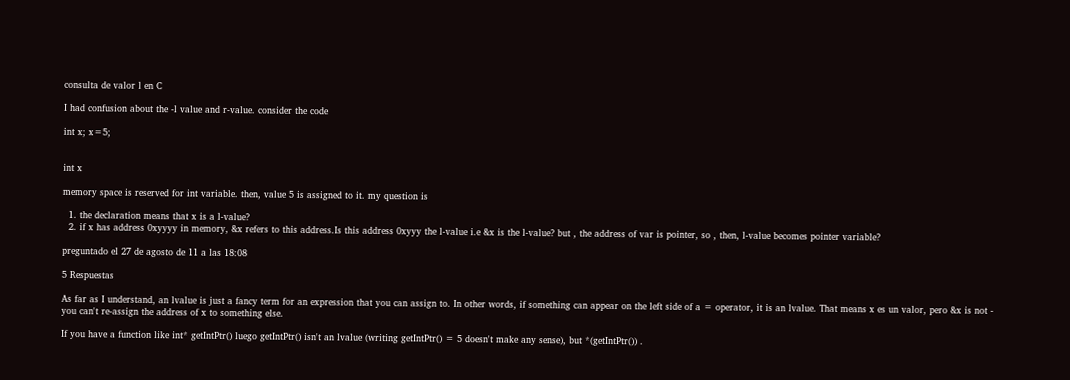consulta de valor l en C

I had confusion about the -l value and r-value. consider the code

int x; x=5;


int x

memory space is reserved for int variable. then, value 5 is assigned to it. my question is

  1. the declaration means that x is a l-value?
  2. if x has address 0xyyyy in memory, &x refers to this address.Is this address 0xyyy the l-value i.e &x is the l-value? but , the address of var is pointer, so , then, l-value becomes pointer variable?

preguntado el 27 de agosto de 11 a las 18:08

5 Respuestas

As far as I understand, an lvalue is just a fancy term for an expression that you can assign to. In other words, if something can appear on the left side of a = operator, it is an lvalue. That means x es un valor, pero &x is not - you can't re-assign the address of x to something else.

If you have a function like int* getIntPtr() luego getIntPtr() isn't an lvalue (writing getIntPtr() = 5 doesn't make any sense), but *(getIntPtr()) .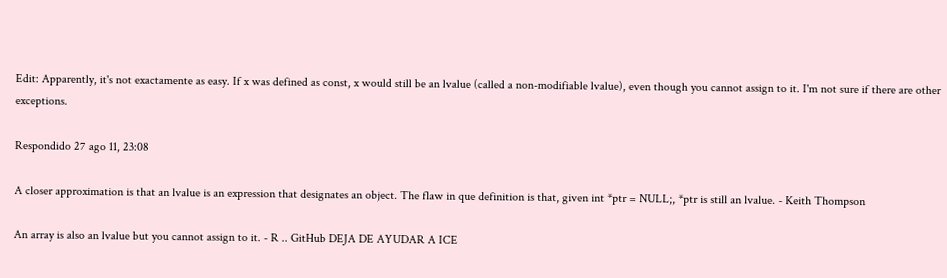Edit: Apparently, it's not exactamente as easy. If x was defined as const, x would still be an lvalue (called a non-modifiable lvalue), even though you cannot assign to it. I'm not sure if there are other exceptions.

Respondido 27 ago 11, 23:08

A closer approximation is that an lvalue is an expression that designates an object. The flaw in que definition is that, given int *ptr = NULL;, *ptr is still an lvalue. - Keith Thompson

An array is also an lvalue but you cannot assign to it. - R .. GitHub DEJA DE AYUDAR A ICE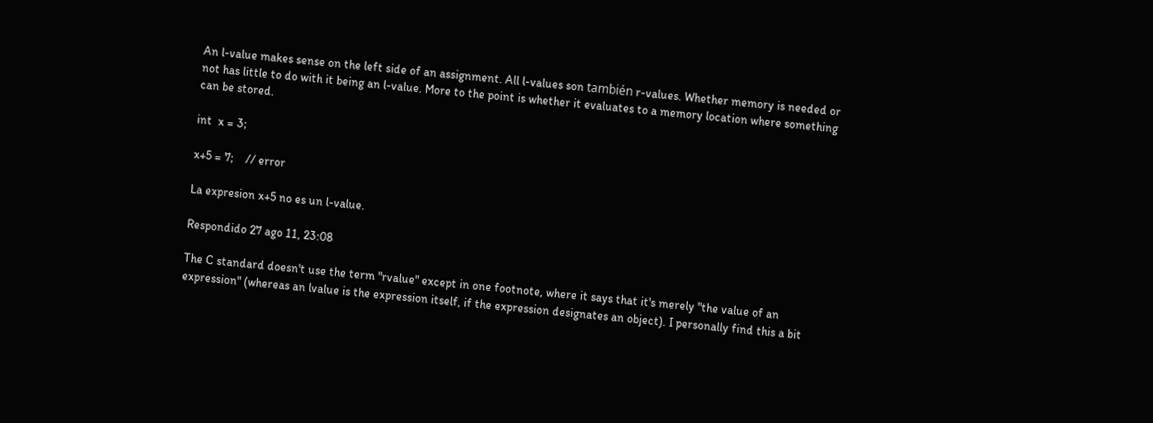An l-value makes sense on the left side of an assignment. All l-values son también r-values. Whether memory is needed or not has little to do with it being an l-value. More to the point is whether it evaluates to a memory location where something can be stored.

int  x = 3;

x+5 = 7;    // error

La expresion x+5 no es un l-value.

Respondido 27 ago 11, 23:08

The C standard doesn't use the term "rvalue" except in one footnote, where it says that it's merely "the value of an expression" (whereas an lvalue is the expression itself, if the expression designates an object). I personally find this a bit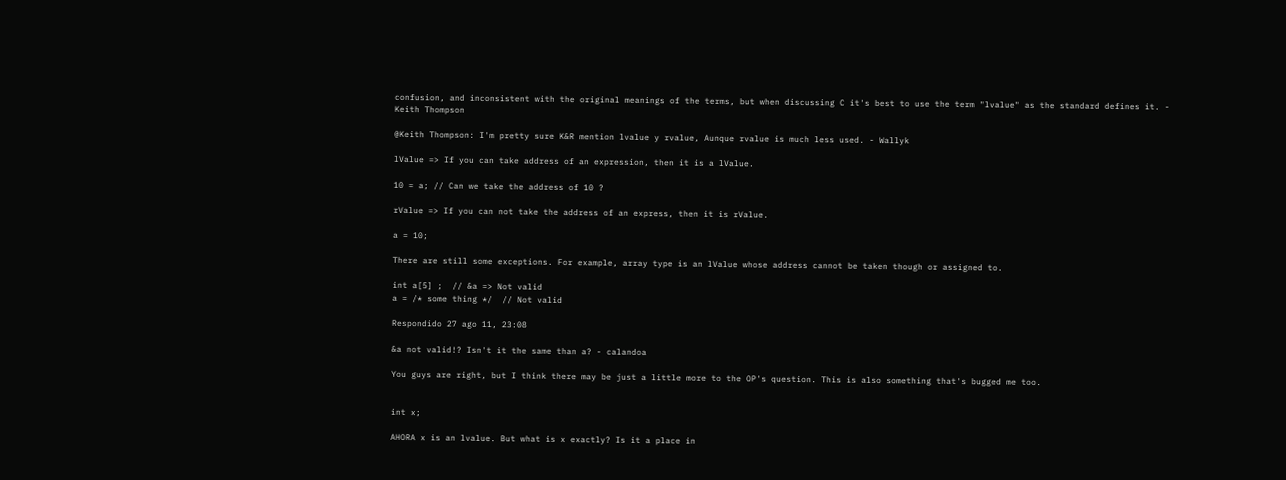confusion, and inconsistent with the original meanings of the terms, but when discussing C it's best to use the term "lvalue" as the standard defines it. - Keith Thompson

@Keith Thompson: I'm pretty sure K&R mention lvalue y rvalue, Aunque rvalue is much less used. - Wallyk

lValue => If you can take address of an expression, then it is a lValue.

10 = a; // Can we take the address of 10 ?

rValue => If you can not take the address of an express, then it is rValue.

a = 10;

There are still some exceptions. For example, array type is an lValue whose address cannot be taken though or assigned to.

int a[5] ;  // &a => Not valid
a = /* some thing */  // Not valid

Respondido 27 ago 11, 23:08

&a not valid!? Isn't it the same than a? - calandoa

You guys are right, but I think there may be just a little more to the OP's question. This is also something that's bugged me too.


int x;

AHORA x is an lvalue. But what is x exactly? Is it a place in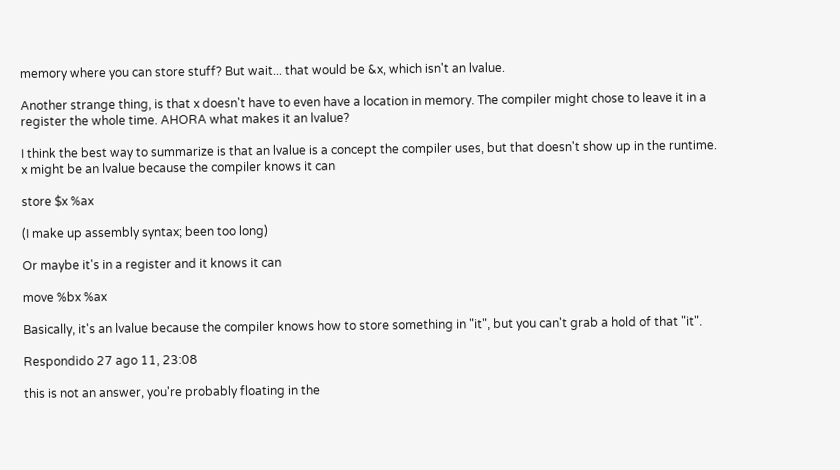memory where you can store stuff? But wait... that would be &x, which isn't an lvalue.

Another strange thing, is that x doesn't have to even have a location in memory. The compiler might chose to leave it in a register the whole time. AHORA what makes it an lvalue?

I think the best way to summarize is that an lvalue is a concept the compiler uses, but that doesn't show up in the runtime. x might be an lvalue because the compiler knows it can

store $x %ax

(I make up assembly syntax; been too long)

Or maybe it's in a register and it knows it can

move %bx %ax

Basically, it's an lvalue because the compiler knows how to store something in "it", but you can't grab a hold of that "it".

Respondido 27 ago 11, 23:08

this is not an answer, you're probably floating in the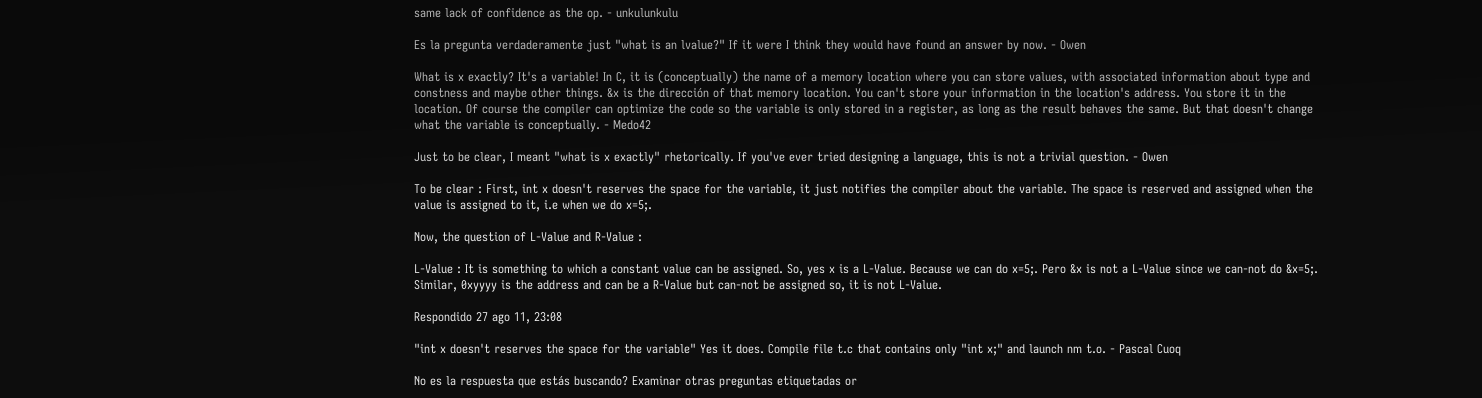same lack of confidence as the op. - unkulunkulu

Es la pregunta verdaderamente just "what is an lvalue?" If it were I think they would have found an answer by now. - Owen

What is x exactly? It's a variable! In C, it is (conceptually) the name of a memory location where you can store values, with associated information about type and constness and maybe other things. &x is the dirección of that memory location. You can't store your information in the location's address. You store it in the location. Of course the compiler can optimize the code so the variable is only stored in a register, as long as the result behaves the same. But that doesn't change what the variable is conceptually. - Medo42

Just to be clear, I meant "what is x exactly" rhetorically. If you've ever tried designing a language, this is not a trivial question. - Owen

To be clear : First, int x doesn't reserves the space for the variable, it just notifies the compiler about the variable. The space is reserved and assigned when the value is assigned to it, i.e when we do x=5;.

Now, the question of L-Value and R-Value :

L-Value : It is something to which a constant value can be assigned. So, yes x is a L-Value. Because we can do x=5;. Pero &x is not a L-Value since we can-not do &x=5;. Similar, 0xyyyy is the address and can be a R-Value but can-not be assigned so, it is not L-Value.

Respondido 27 ago 11, 23:08

"int x doesn't reserves the space for the variable" Yes it does. Compile file t.c that contains only "int x;" and launch nm t.o. - Pascal Cuoq

No es la respuesta que estás buscando? Examinar otras preguntas etiquetadas or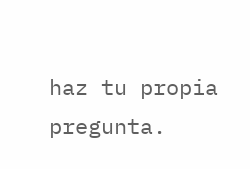haz tu propia pregunta.